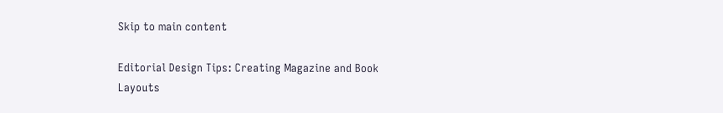Skip to main content

Editorial Design Tips: Creating Magazine and Book Layouts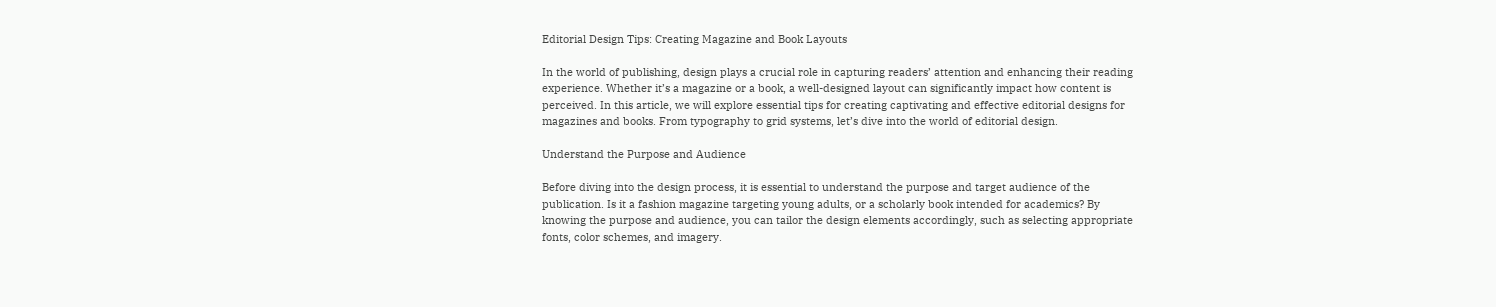Editorial Design Tips: Creating Magazine and Book Layouts

In the world of publishing, design plays a crucial role in capturing readers’ attention and enhancing their reading experience. Whether it’s a magazine or a book, a well-designed layout can significantly impact how content is perceived. In this article, we will explore essential tips for creating captivating and effective editorial designs for magazines and books. From typography to grid systems, let’s dive into the world of editorial design.

Understand the Purpose and Audience

Before diving into the design process, it is essential to understand the purpose and target audience of the publication. Is it a fashion magazine targeting young adults, or a scholarly book intended for academics? By knowing the purpose and audience, you can tailor the design elements accordingly, such as selecting appropriate fonts, color schemes, and imagery.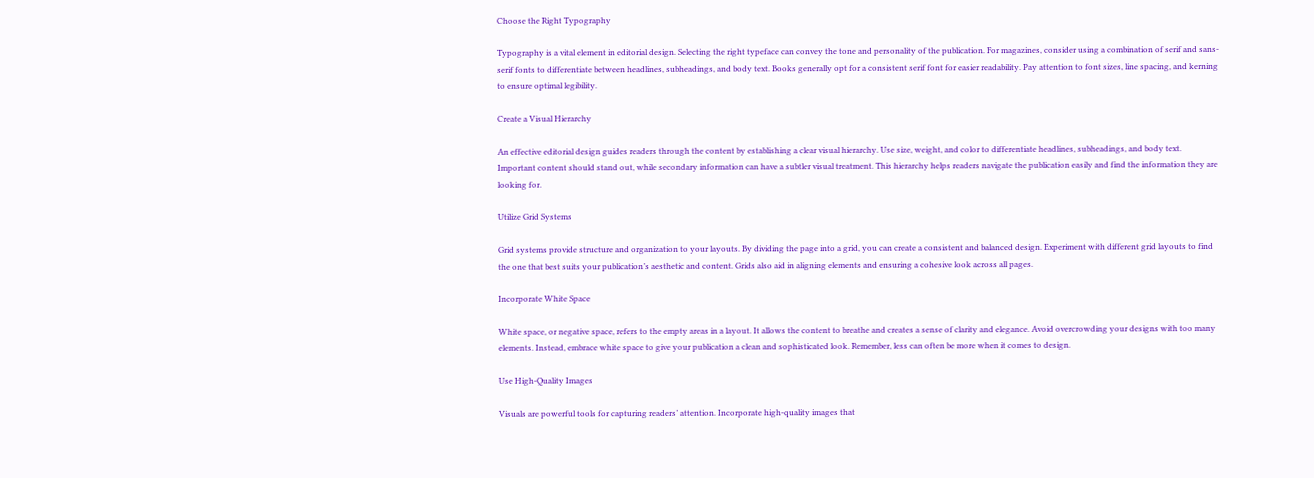Choose the Right Typography

Typography is a vital element in editorial design. Selecting the right typeface can convey the tone and personality of the publication. For magazines, consider using a combination of serif and sans-serif fonts to differentiate between headlines, subheadings, and body text. Books generally opt for a consistent serif font for easier readability. Pay attention to font sizes, line spacing, and kerning to ensure optimal legibility.

Create a Visual Hierarchy

An effective editorial design guides readers through the content by establishing a clear visual hierarchy. Use size, weight, and color to differentiate headlines, subheadings, and body text. Important content should stand out, while secondary information can have a subtler visual treatment. This hierarchy helps readers navigate the publication easily and find the information they are looking for.

Utilize Grid Systems

Grid systems provide structure and organization to your layouts. By dividing the page into a grid, you can create a consistent and balanced design. Experiment with different grid layouts to find the one that best suits your publication’s aesthetic and content. Grids also aid in aligning elements and ensuring a cohesive look across all pages.

Incorporate White Space

White space, or negative space, refers to the empty areas in a layout. It allows the content to breathe and creates a sense of clarity and elegance. Avoid overcrowding your designs with too many elements. Instead, embrace white space to give your publication a clean and sophisticated look. Remember, less can often be more when it comes to design.

Use High-Quality Images

Visuals are powerful tools for capturing readers’ attention. Incorporate high-quality images that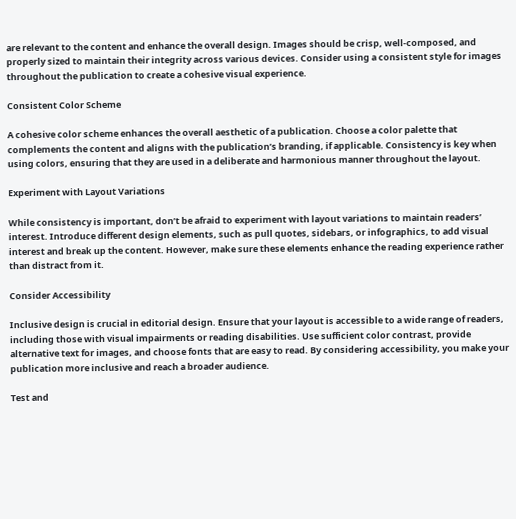are relevant to the content and enhance the overall design. Images should be crisp, well-composed, and properly sized to maintain their integrity across various devices. Consider using a consistent style for images throughout the publication to create a cohesive visual experience.

Consistent Color Scheme

A cohesive color scheme enhances the overall aesthetic of a publication. Choose a color palette that complements the content and aligns with the publication’s branding, if applicable. Consistency is key when using colors, ensuring that they are used in a deliberate and harmonious manner throughout the layout.

Experiment with Layout Variations

While consistency is important, don’t be afraid to experiment with layout variations to maintain readers’ interest. Introduce different design elements, such as pull quotes, sidebars, or infographics, to add visual interest and break up the content. However, make sure these elements enhance the reading experience rather than distract from it.

Consider Accessibility

Inclusive design is crucial in editorial design. Ensure that your layout is accessible to a wide range of readers, including those with visual impairments or reading disabilities. Use sufficient color contrast, provide alternative text for images, and choose fonts that are easy to read. By considering accessibility, you make your publication more inclusive and reach a broader audience.

Test and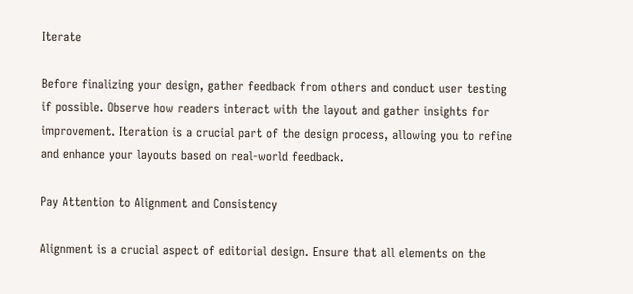Iterate

Before finalizing your design, gather feedback from others and conduct user testing if possible. Observe how readers interact with the layout and gather insights for improvement. Iteration is a crucial part of the design process, allowing you to refine and enhance your layouts based on real-world feedback.

Pay Attention to Alignment and Consistency

Alignment is a crucial aspect of editorial design. Ensure that all elements on the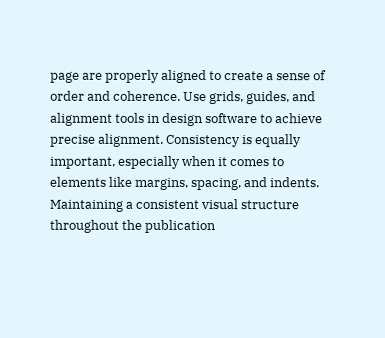page are properly aligned to create a sense of order and coherence. Use grids, guides, and alignment tools in design software to achieve precise alignment. Consistency is equally important, especially when it comes to elements like margins, spacing, and indents. Maintaining a consistent visual structure throughout the publication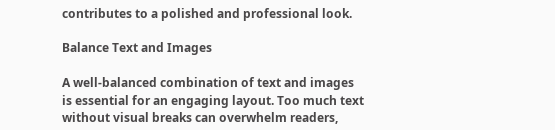contributes to a polished and professional look.

Balance Text and Images

A well-balanced combination of text and images is essential for an engaging layout. Too much text without visual breaks can overwhelm readers,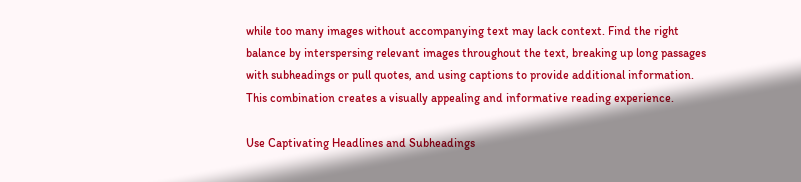while too many images without accompanying text may lack context. Find the right balance by interspersing relevant images throughout the text, breaking up long passages with subheadings or pull quotes, and using captions to provide additional information. This combination creates a visually appealing and informative reading experience.

Use Captivating Headlines and Subheadings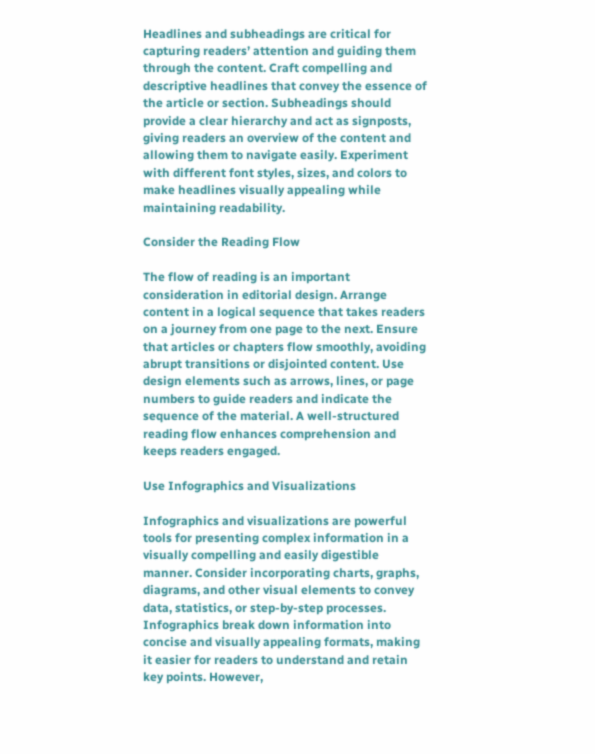Headlines and subheadings are critical for capturing readers’ attention and guiding them through the content. Craft compelling and descriptive headlines that convey the essence of the article or section. Subheadings should provide a clear hierarchy and act as signposts, giving readers an overview of the content and allowing them to navigate easily. Experiment with different font styles, sizes, and colors to make headlines visually appealing while maintaining readability.

Consider the Reading Flow

The flow of reading is an important consideration in editorial design. Arrange content in a logical sequence that takes readers on a journey from one page to the next. Ensure that articles or chapters flow smoothly, avoiding abrupt transitions or disjointed content. Use design elements such as arrows, lines, or page numbers to guide readers and indicate the sequence of the material. A well-structured reading flow enhances comprehension and keeps readers engaged.

Use Infographics and Visualizations

Infographics and visualizations are powerful tools for presenting complex information in a visually compelling and easily digestible manner. Consider incorporating charts, graphs, diagrams, and other visual elements to convey data, statistics, or step-by-step processes. Infographics break down information into concise and visually appealing formats, making it easier for readers to understand and retain key points. However,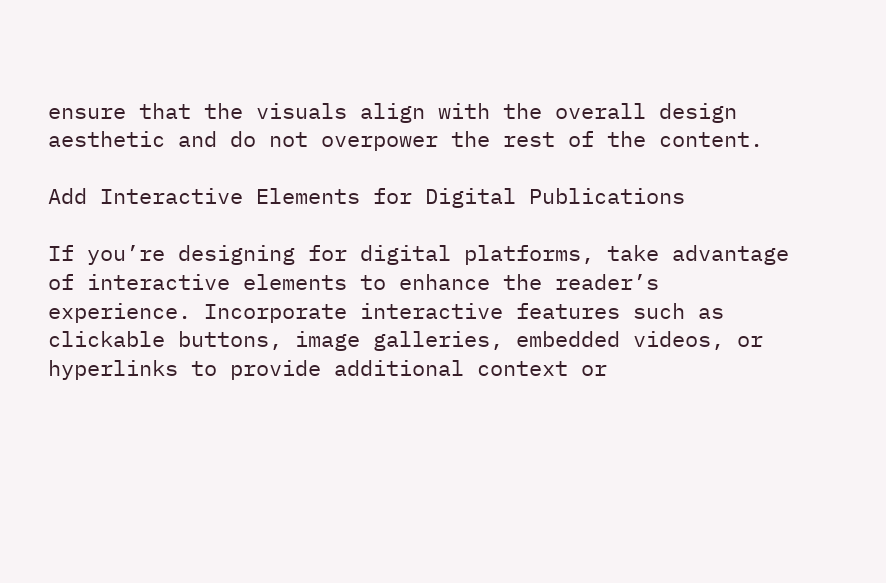ensure that the visuals align with the overall design aesthetic and do not overpower the rest of the content.

Add Interactive Elements for Digital Publications

If you’re designing for digital platforms, take advantage of interactive elements to enhance the reader’s experience. Incorporate interactive features such as clickable buttons, image galleries, embedded videos, or hyperlinks to provide additional context or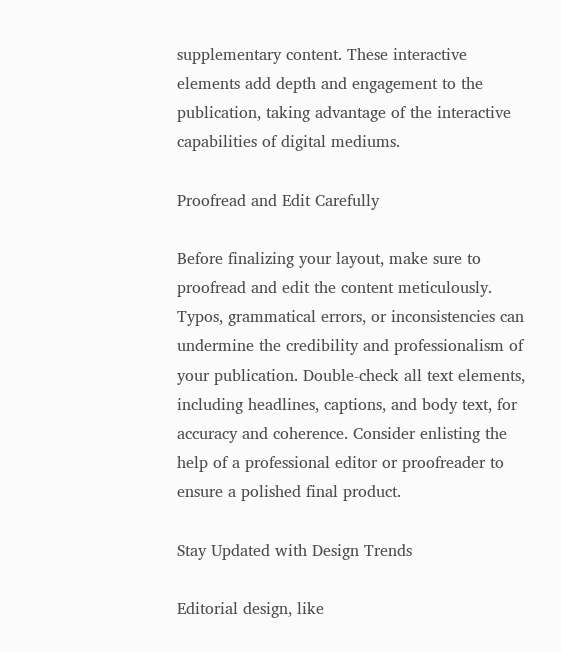supplementary content. These interactive elements add depth and engagement to the publication, taking advantage of the interactive capabilities of digital mediums.

Proofread and Edit Carefully

Before finalizing your layout, make sure to proofread and edit the content meticulously. Typos, grammatical errors, or inconsistencies can undermine the credibility and professionalism of your publication. Double-check all text elements, including headlines, captions, and body text, for accuracy and coherence. Consider enlisting the help of a professional editor or proofreader to ensure a polished final product.

Stay Updated with Design Trends

Editorial design, like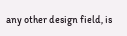any other design field, is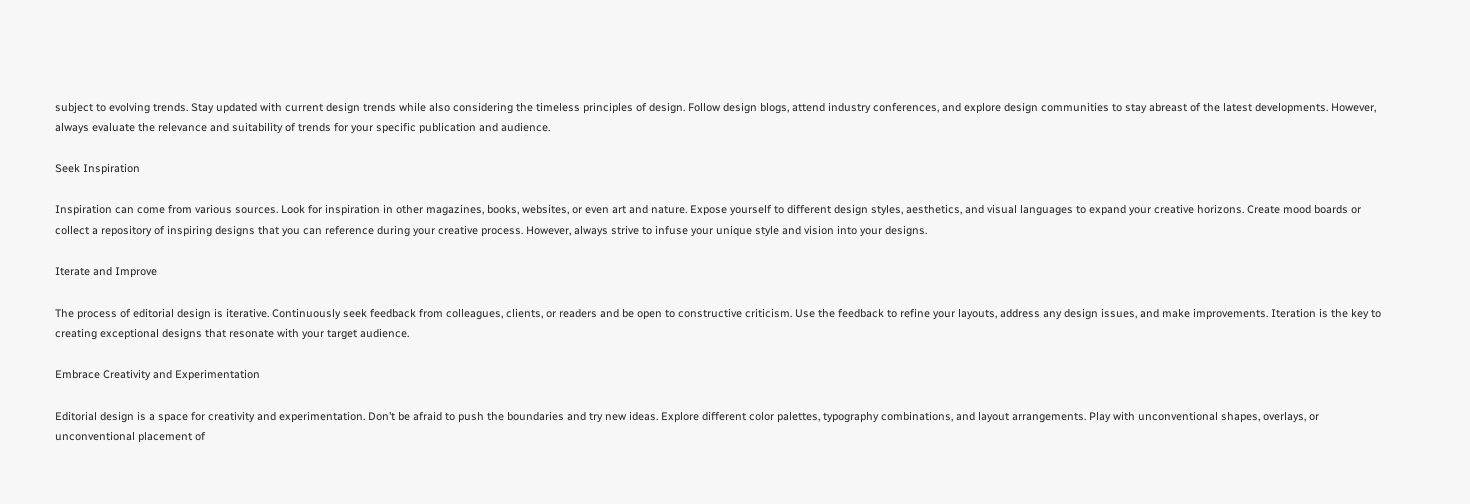subject to evolving trends. Stay updated with current design trends while also considering the timeless principles of design. Follow design blogs, attend industry conferences, and explore design communities to stay abreast of the latest developments. However, always evaluate the relevance and suitability of trends for your specific publication and audience.

Seek Inspiration

Inspiration can come from various sources. Look for inspiration in other magazines, books, websites, or even art and nature. Expose yourself to different design styles, aesthetics, and visual languages to expand your creative horizons. Create mood boards or collect a repository of inspiring designs that you can reference during your creative process. However, always strive to infuse your unique style and vision into your designs.

Iterate and Improve

The process of editorial design is iterative. Continuously seek feedback from colleagues, clients, or readers and be open to constructive criticism. Use the feedback to refine your layouts, address any design issues, and make improvements. Iteration is the key to creating exceptional designs that resonate with your target audience.

Embrace Creativity and Experimentation

Editorial design is a space for creativity and experimentation. Don’t be afraid to push the boundaries and try new ideas. Explore different color palettes, typography combinations, and layout arrangements. Play with unconventional shapes, overlays, or unconventional placement of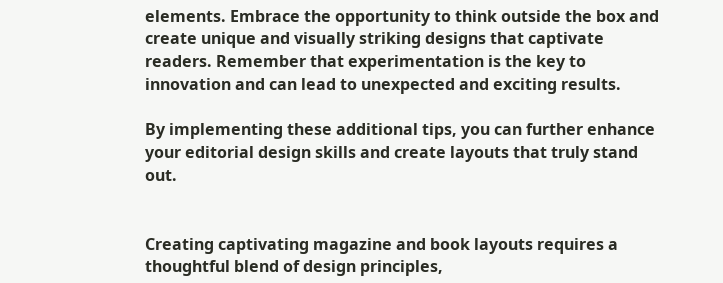elements. Embrace the opportunity to think outside the box and create unique and visually striking designs that captivate readers. Remember that experimentation is the key to innovation and can lead to unexpected and exciting results.

By implementing these additional tips, you can further enhance your editorial design skills and create layouts that truly stand out.


Creating captivating magazine and book layouts requires a thoughtful blend of design principles,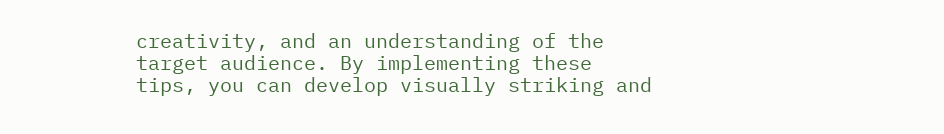creativity, and an understanding of the target audience. By implementing these tips, you can develop visually striking and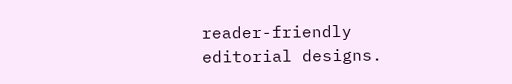reader-friendly editorial designs.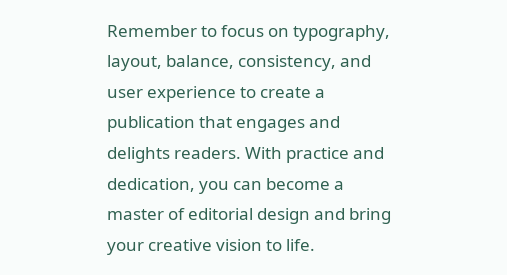Remember to focus on typography, layout, balance, consistency, and user experience to create a publication that engages and delights readers. With practice and dedication, you can become a master of editorial design and bring your creative vision to life.